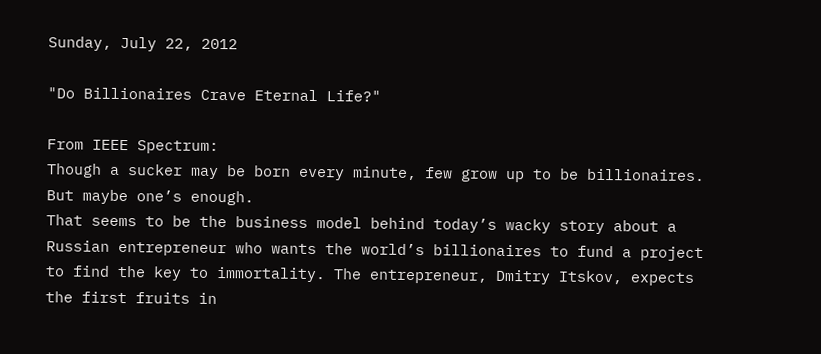Sunday, July 22, 2012

"Do Billionaires Crave Eternal Life?"

From IEEE Spectrum:
Though a sucker may be born every minute, few grow up to be billionaires. But maybe one’s enough.
That seems to be the business model behind today’s wacky story about a Russian entrepreneur who wants the world’s billionaires to fund a project to find the key to immortality. The entrepreneur, Dmitry Itskov, expects the first fruits in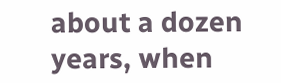about a dozen years, when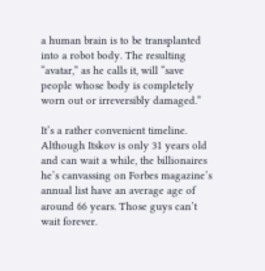a human brain is to be transplanted into a robot body. The resulting “avatar,” as he calls it, will “save people whose body is completely worn out or irreversibly damaged.”

It’s a rather convenient timeline. Although Itskov is only 31 years old and can wait a while, the billionaires he’s canvassing on Forbes magazine’s annual list have an average age of around 66 years. Those guys can’t wait forever.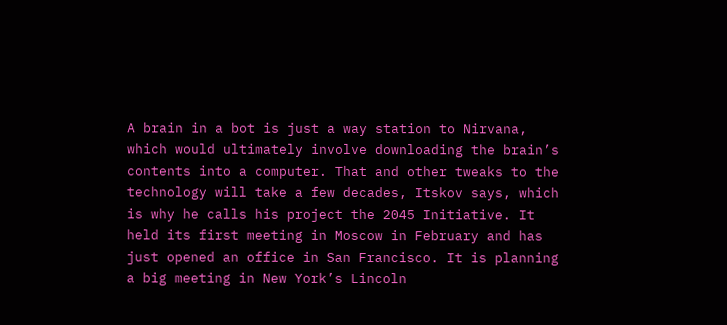A brain in a bot is just a way station to Nirvana, which would ultimately involve downloading the brain’s contents into a computer. That and other tweaks to the technology will take a few decades, Itskov says, which is why he calls his project the 2045 Initiative. It held its first meeting in Moscow in February and has just opened an office in San Francisco. It is planning a big meeting in New York’s Lincoln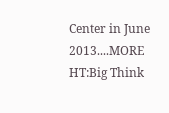Center in June 2013....MORE
HT:Big Think